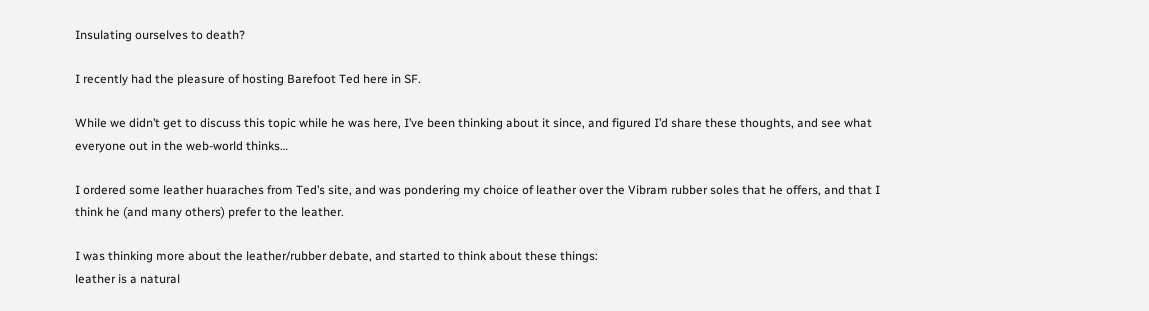Insulating ourselves to death?

I recently had the pleasure of hosting Barefoot Ted here in SF.

While we didn’t get to discuss this topic while he was here, I’ve been thinking about it since, and figured I’d share these thoughts, and see what everyone out in the web-world thinks…

I ordered some leather huaraches from Ted’s site, and was pondering my choice of leather over the Vibram rubber soles that he offers, and that I think he (and many others) prefer to the leather.

I was thinking more about the leather/rubber debate, and started to think about these things:
leather is a natural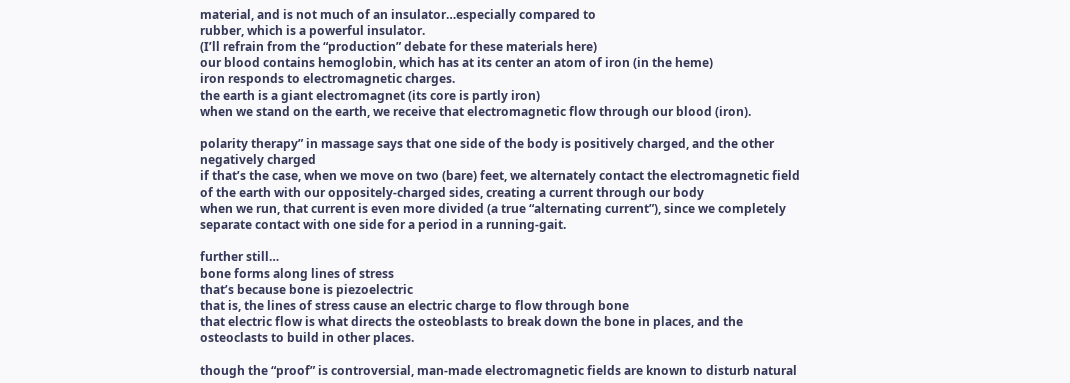material, and is not much of an insulator…especially compared to
rubber, which is a powerful insulator.
(I’ll refrain from the “production” debate for these materials here)
our blood contains hemoglobin, which has at its center an atom of iron (in the heme)
iron responds to electromagnetic charges.
the earth is a giant electromagnet (its core is partly iron)
when we stand on the earth, we receive that electromagnetic flow through our blood (iron).

polarity therapy” in massage says that one side of the body is positively charged, and the other negatively charged
if that’s the case, when we move on two (bare) feet, we alternately contact the electromagnetic field of the earth with our oppositely-charged sides, creating a current through our body
when we run, that current is even more divided (a true “alternating current”), since we completely separate contact with one side for a period in a running-gait.

further still…
bone forms along lines of stress
that’s because bone is piezoelectric
that is, the lines of stress cause an electric charge to flow through bone
that electric flow is what directs the osteoblasts to break down the bone in places, and the osteoclasts to build in other places.

though the “proof” is controversial, man-made electromagnetic fields are known to disturb natural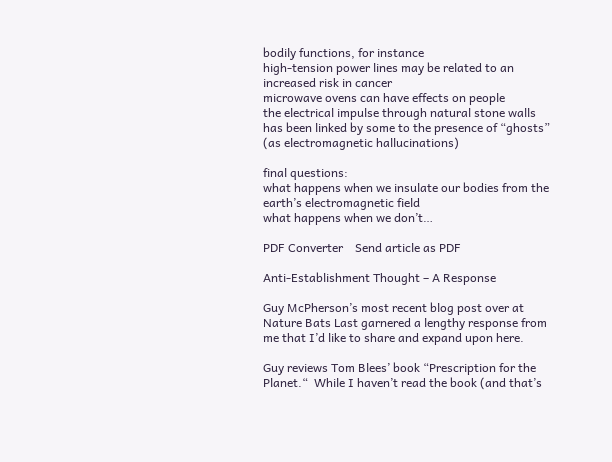bodily functions, for instance
high-tension power lines may be related to an increased risk in cancer
microwave ovens can have effects on people
the electrical impulse through natural stone walls has been linked by some to the presence of “ghosts” (as electromagnetic hallucinations)

final questions:
what happens when we insulate our bodies from the earth’s electromagnetic field
what happens when we don’t…

PDF Converter    Send article as PDF

Anti-Establishment Thought – A Response

Guy McPherson’s most recent blog post over at Nature Bats Last garnered a lengthy response from me that I’d like to share and expand upon here.

Guy reviews Tom Blees’ book “Prescription for the Planet.“  While I haven’t read the book (and that’s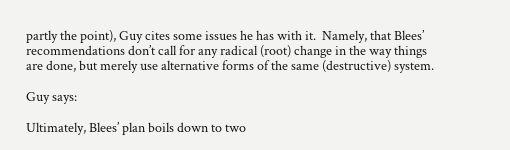partly the point), Guy cites some issues he has with it.  Namely, that Blees’ recommendations don’t call for any radical (root) change in the way things are done, but merely use alternative forms of the same (destructive) system.

Guy says:

Ultimately, Blees’ plan boils down to two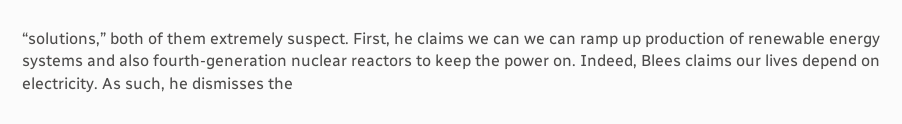“solutions,” both of them extremely suspect. First, he claims we can we can ramp up production of renewable energy systems and also fourth-generation nuclear reactors to keep the power on. Indeed, Blees claims our lives depend on electricity. As such, he dismisses the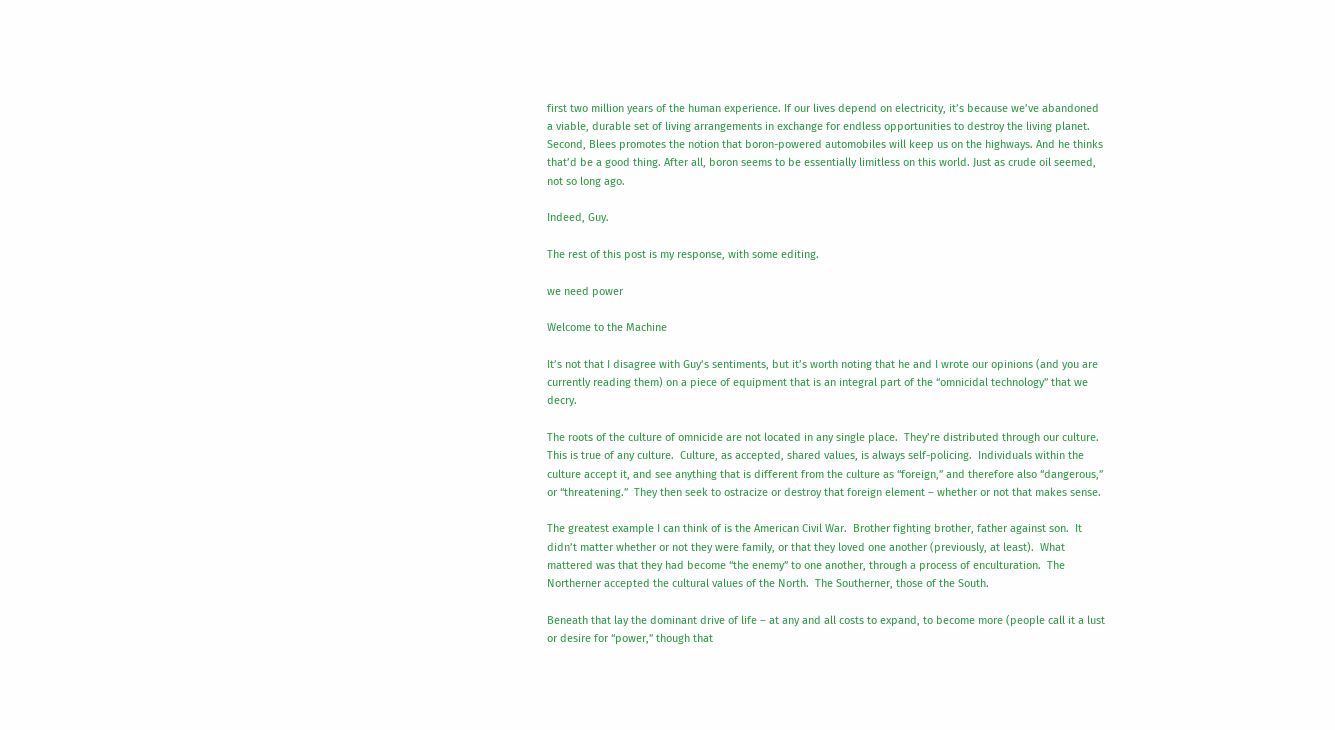first two million years of the human experience. If our lives depend on electricity, it’s because we’ve abandoned a viable, durable set of living arrangements in exchange for endless opportunities to destroy the living planet. Second, Blees promotes the notion that boron-powered automobiles will keep us on the highways. And he thinks that’d be a good thing. After all, boron seems to be essentially limitless on this world. Just as crude oil seemed, not so long ago.

Indeed, Guy.

The rest of this post is my response, with some editing.

we need power

Welcome to the Machine

It’s not that I disagree with Guy’s sentiments, but it’s worth noting that he and I wrote our opinions (and you are currently reading them) on a piece of equipment that is an integral part of the “omnicidal technology” that we decry.

The roots of the culture of omnicide are not located in any single place.  They’re distributed through our culture.  This is true of any culture.  Culture, as accepted, shared values, is always self-policing.  Individuals within the culture accept it, and see anything that is different from the culture as “foreign,” and therefore also “dangerous,” or “threatening.”  They then seek to ostracize or destroy that foreign element – whether or not that makes sense.

The greatest example I can think of is the American Civil War.  Brother fighting brother, father against son.  It didn’t matter whether or not they were family, or that they loved one another (previously, at least).  What mattered was that they had become “the enemy” to one another, through a process of enculturation.  The Northerner accepted the cultural values of the North.  The Southerner, those of the South.

Beneath that lay the dominant drive of life – at any and all costs to expand, to become more (people call it a lust or desire for “power,” though that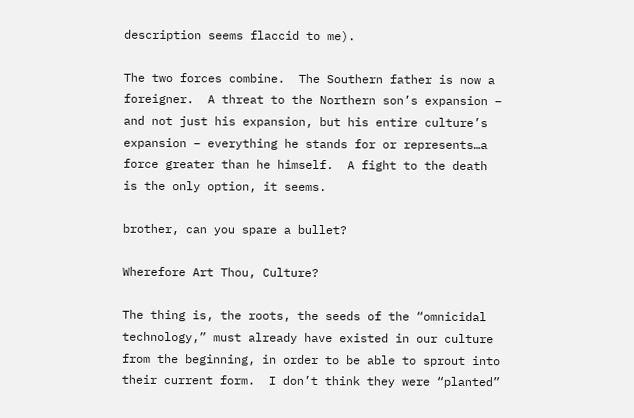description seems flaccid to me).

The two forces combine.  The Southern father is now a foreigner.  A threat to the Northern son’s expansion – and not just his expansion, but his entire culture’s expansion – everything he stands for or represents…a force greater than he himself.  A fight to the death is the only option, it seems.

brother, can you spare a bullet?

Wherefore Art Thou, Culture?

The thing is, the roots, the seeds of the “omnicidal technology,” must already have existed in our culture from the beginning, in order to be able to sprout into their current form.  I don’t think they were “planted”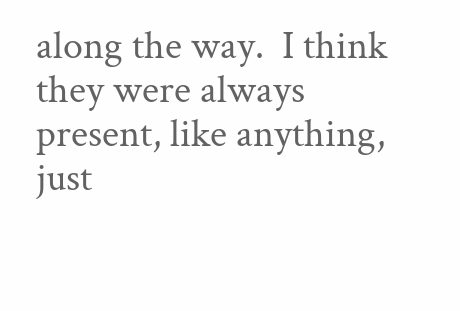along the way.  I think they were always present, like anything, just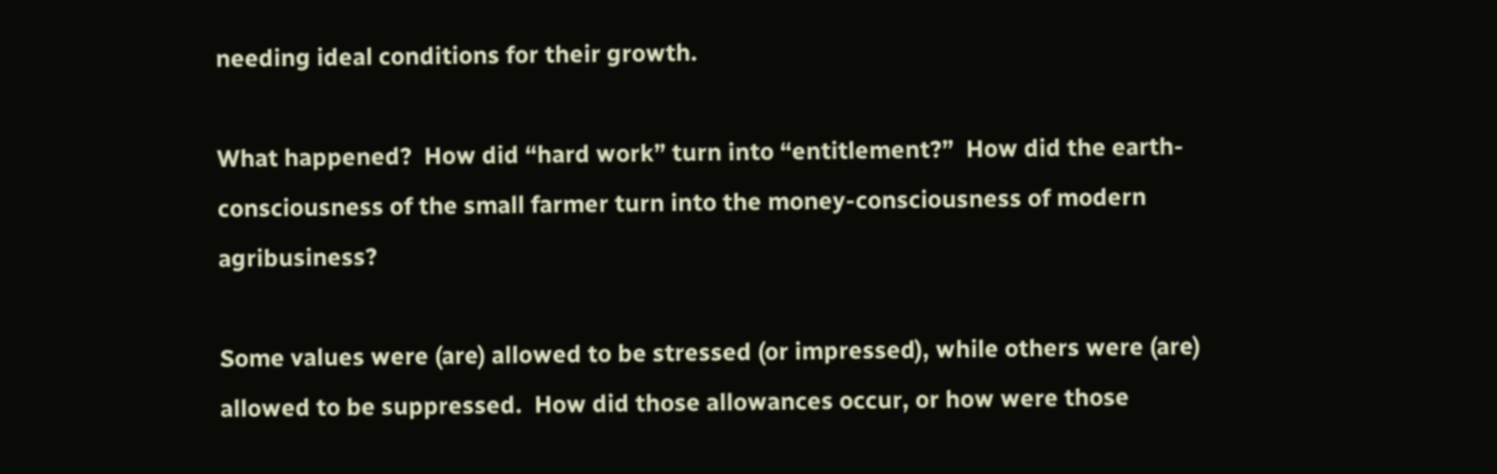needing ideal conditions for their growth.

What happened?  How did “hard work” turn into “entitlement?”  How did the earth-consciousness of the small farmer turn into the money-consciousness of modern agribusiness?

Some values were (are) allowed to be stressed (or impressed), while others were (are) allowed to be suppressed.  How did those allowances occur, or how were those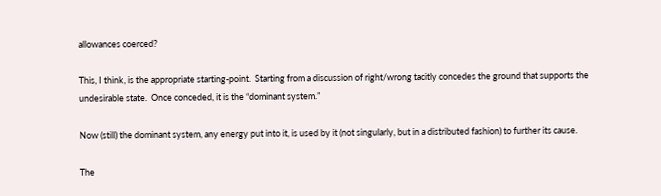allowances coerced?

This, I think, is the appropriate starting-point.  Starting from a discussion of right/wrong tacitly concedes the ground that supports the undesirable state.  Once conceded, it is the “dominant system.”

Now (still) the dominant system, any energy put into it, is used by it (not singularly, but in a distributed fashion) to further its cause.

The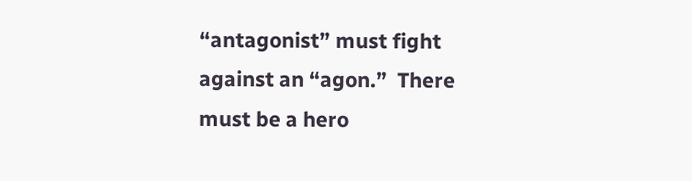“antagonist” must fight against an “agon.”  There must be a hero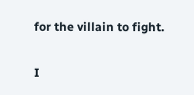for the villain to fight.

I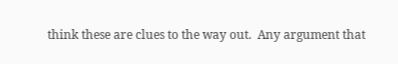think these are clues to the way out.  Any argument that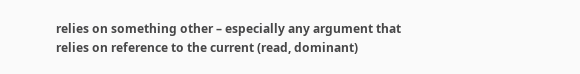relies on something other – especially any argument that relies on reference to the current (read, dominant)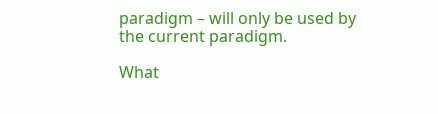paradigm – will only be used by the current paradigm.

What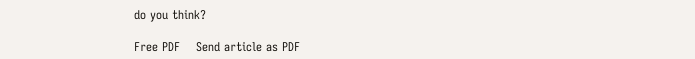do you think?

Free PDF    Send article as PDF